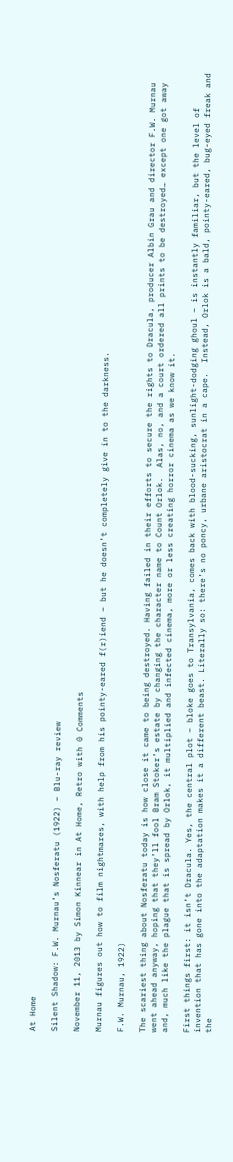At Home

Silent Shadow: F.W. Murnau’s Nosferatu (1922) – Blu-ray review

November 11, 2013 by Simon Kinnear in At Home, Retro with 0 Comments

Murnau figures out how to film nightmares, with help from his pointy-eared f(r)iend – but he doesn’t completely give in to the darkness.

F.W. Murnau, 1922)

The scariest thing about Nosferatu today is how close it came to being destroyed. Having failed in their efforts to secure the rights to Dracula, producer Albin Grau and director F.W. Murnau went ahead anyway, hoping that they’ll fool Bram Stoker’s estate by changing the character name to Count Orlok.  Alas, no, and a court ordered all prints to be destroyed… except one got away and, much like the plague that is spread by Orlok, it multiplied and infected cinema, more or less creating horror cinema as we know it.

First things first: it isn’t Dracula. Yes, the central plot – bloke goes to Transylvania, comes back with blood-sucking, sunlight-dodging ghoul – is instantly familiar, but the level of invention that has gone into the adaptation makes it a different beast. Literally so: there’s no poncy, urbane aristocrat in a cape.  Instead, Orlok is a bald, pointy-eared, bug-eyed freak and the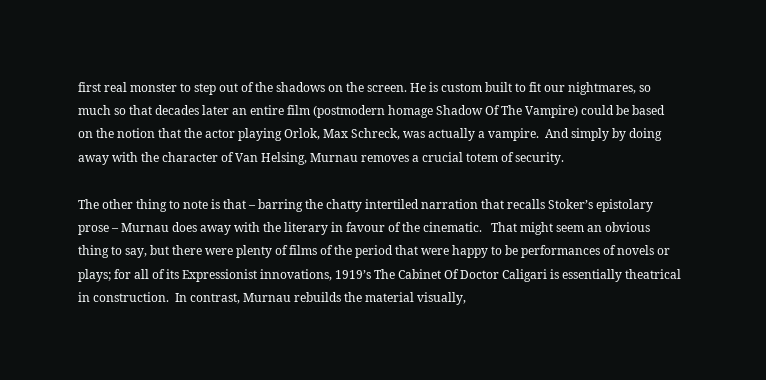first real monster to step out of the shadows on the screen. He is custom built to fit our nightmares, so much so that decades later an entire film (postmodern homage Shadow Of The Vampire) could be based on the notion that the actor playing Orlok, Max Schreck, was actually a vampire.  And simply by doing away with the character of Van Helsing, Murnau removes a crucial totem of security.

The other thing to note is that – barring the chatty intertiled narration that recalls Stoker’s epistolary prose – Murnau does away with the literary in favour of the cinematic.   That might seem an obvious thing to say, but there were plenty of films of the period that were happy to be performances of novels or plays; for all of its Expressionist innovations, 1919’s The Cabinet Of Doctor Caligari is essentially theatrical in construction.  In contrast, Murnau rebuilds the material visually,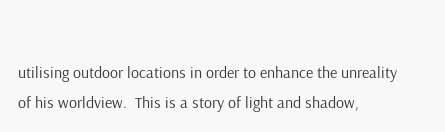utilising outdoor locations in order to enhance the unreality of his worldview.  This is a story of light and shadow,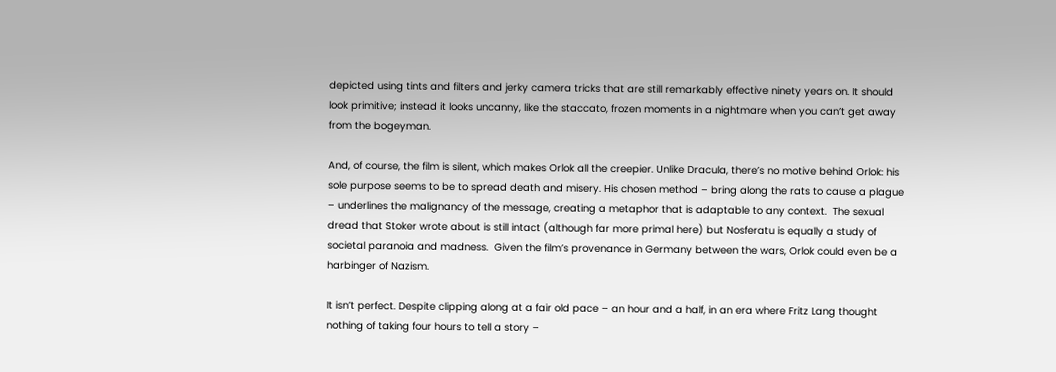depicted using tints and filters and jerky camera tricks that are still remarkably effective ninety years on. It should look primitive; instead it looks uncanny, like the staccato, frozen moments in a nightmare when you can’t get away from the bogeyman.

And, of course, the film is silent, which makes Orlok all the creepier. Unlike Dracula, there’s no motive behind Orlok: his sole purpose seems to be to spread death and misery. His chosen method – bring along the rats to cause a plague – underlines the malignancy of the message, creating a metaphor that is adaptable to any context.  The sexual dread that Stoker wrote about is still intact (although far more primal here) but Nosferatu is equally a study of societal paranoia and madness.  Given the film’s provenance in Germany between the wars, Orlok could even be a harbinger of Nazism.

It isn’t perfect. Despite clipping along at a fair old pace – an hour and a half, in an era where Fritz Lang thought nothing of taking four hours to tell a story –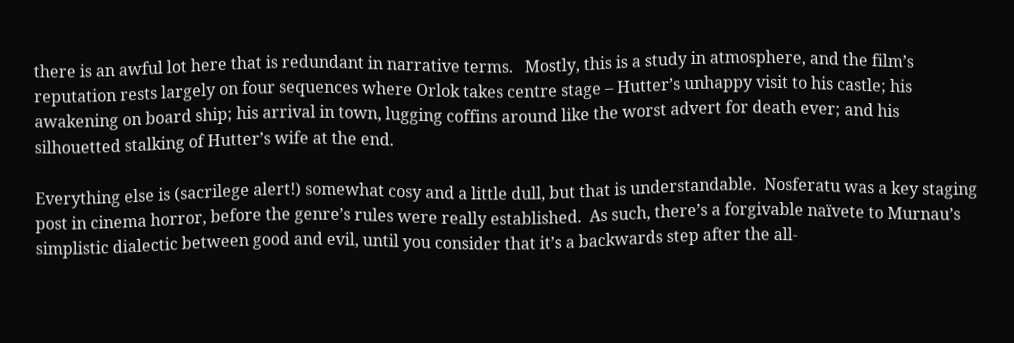there is an awful lot here that is redundant in narrative terms.   Mostly, this is a study in atmosphere, and the film’s reputation rests largely on four sequences where Orlok takes centre stage – Hutter’s unhappy visit to his castle; his awakening on board ship; his arrival in town, lugging coffins around like the worst advert for death ever; and his silhouetted stalking of Hutter’s wife at the end.

Everything else is (sacrilege alert!) somewhat cosy and a little dull, but that is understandable.  Nosferatu was a key staging post in cinema horror, before the genre’s rules were really established.  As such, there’s a forgivable naïvete to Murnau’s simplistic dialectic between good and evil, until you consider that it’s a backwards step after the all-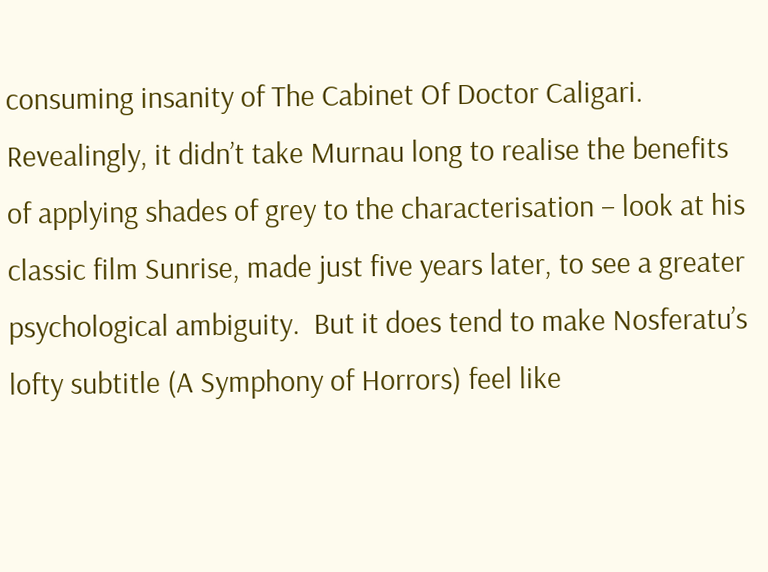consuming insanity of The Cabinet Of Doctor Caligari.  Revealingly, it didn’t take Murnau long to realise the benefits of applying shades of grey to the characterisation – look at his classic film Sunrise, made just five years later, to see a greater psychological ambiguity.  But it does tend to make Nosferatu’s lofty subtitle (A Symphony of Horrors) feel like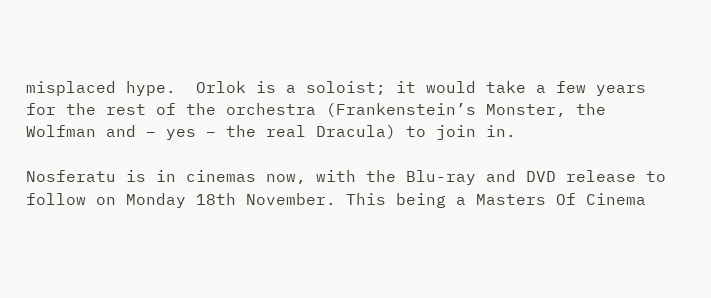misplaced hype.  Orlok is a soloist; it would take a few years for the rest of the orchestra (Frankenstein’s Monster, the Wolfman and – yes – the real Dracula) to join in.

Nosferatu is in cinemas now, with the Blu-ray and DVD release to follow on Monday 18th November. This being a Masters Of Cinema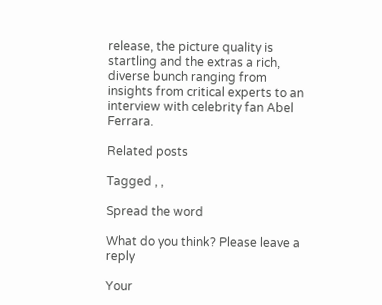release, the picture quality is startling and the extras a rich, diverse bunch ranging from insights from critical experts to an interview with celebrity fan Abel Ferrara.

Related posts

Tagged , ,

Spread the word

What do you think? Please leave a reply

Your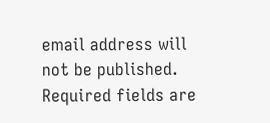email address will not be published. Required fields are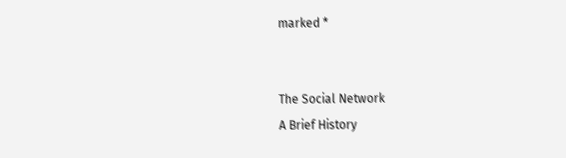marked *


The Social Network
A Brief History